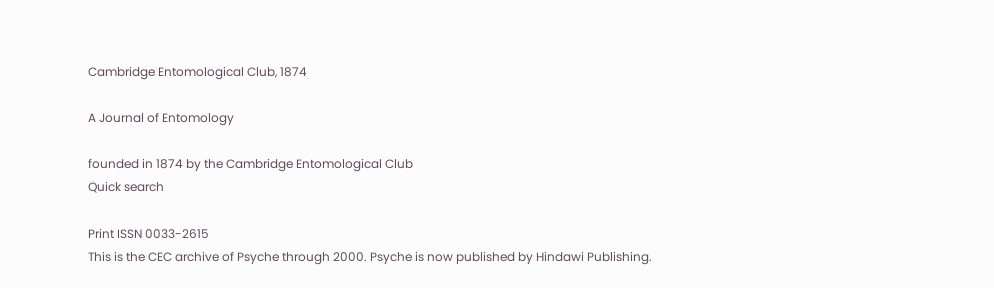Cambridge Entomological Club, 1874

A Journal of Entomology

founded in 1874 by the Cambridge Entomological Club
Quick search

Print ISSN 0033-2615
This is the CEC archive of Psyche through 2000. Psyche is now published by Hindawi Publishing.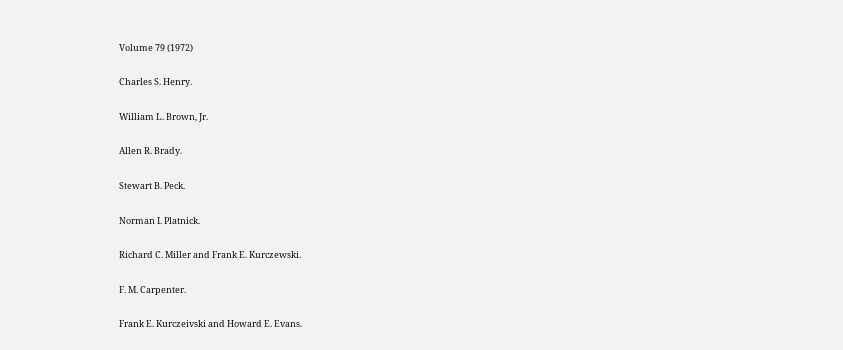Volume 79 (1972)

Charles S. Henry.

William L. Brown, Jr.

Allen R. Brady.

Stewart B. Peck.

Norman I. Platnick.

Richard C. Miller and Frank E. Kurczewski.

F. M. Carpenter.

Frank E. Kurczeivski and Howard E. Evans.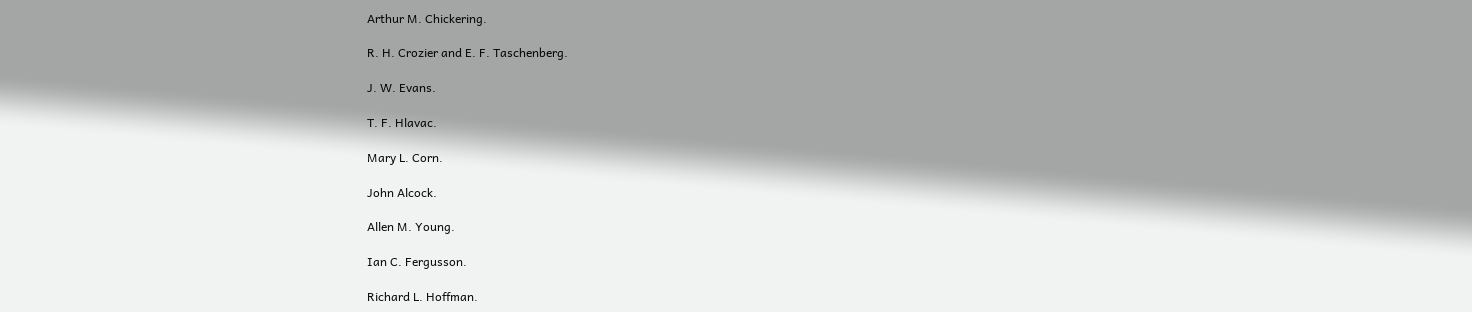Arthur M. Chickering.

R. H. Crozier and E. F. Taschenberg.

J. W. Evans.

T. F. Hlavac.

Mary L. Corn.

John Alcock.

Allen M. Young.

Ian C. Fergusson.

Richard L. Hoffman.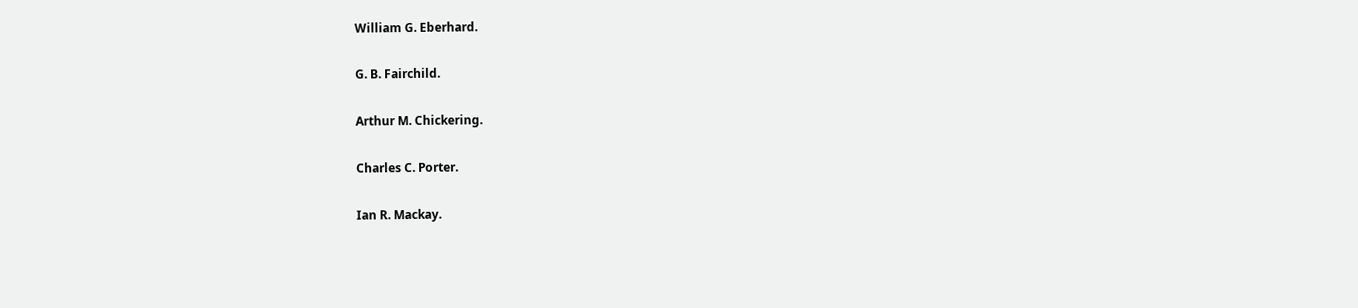William G. Eberhard.

G. B. Fairchild.

Arthur M. Chickering.

Charles C. Porter.

Ian R. Mackay.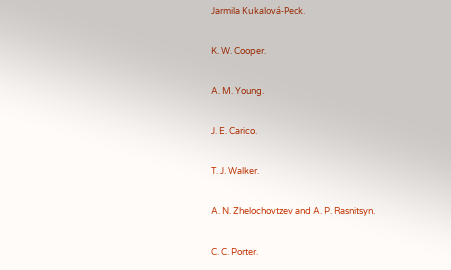Jarmila Kukalová-Peck.

K. W. Cooper.

A. M. Young.

J. E. Carico.

T. J. Walker.

A. N. Zhelochovtzev and A. P. Rasnitsyn.

C. C. Porter.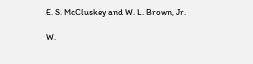E. S. McCluskey and W. L. Brown, Jr.

W.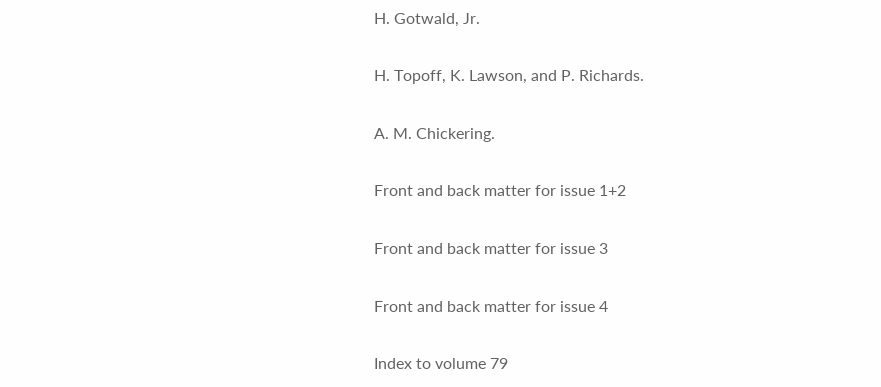H. Gotwald, Jr.

H. Topoff, K. Lawson, and P. Richards.

A. M. Chickering.

Front and back matter for issue 1+2

Front and back matter for issue 3

Front and back matter for issue 4

Index to volume 79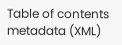Table of contents metadata (XML)